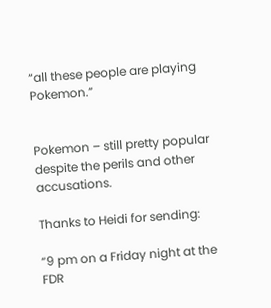“all these people are playing Pokemon.”


Pokemon – still pretty popular despite the perils and other accusations.

Thanks to Heidi for sending:

“9 pm on a Friday night at the FDR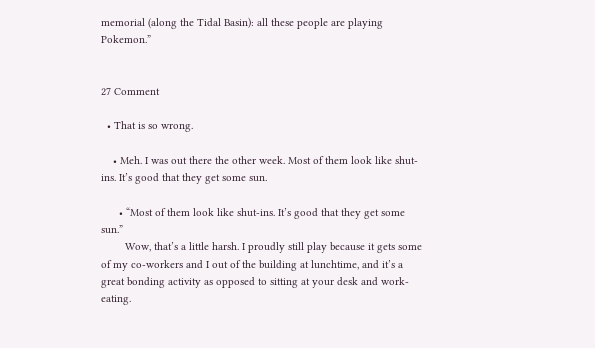memorial (along the Tidal Basin): all these people are playing Pokemon.”


27 Comment

  • That is so wrong.

    • Meh. I was out there the other week. Most of them look like shut-ins. It’s good that they get some sun.

      • “Most of them look like shut-ins. It’s good that they get some sun.”
        Wow, that’s a little harsh. I proudly still play because it gets some of my co-workers and I out of the building at lunchtime, and it’s a great bonding activity as opposed to sitting at your desk and work-eating.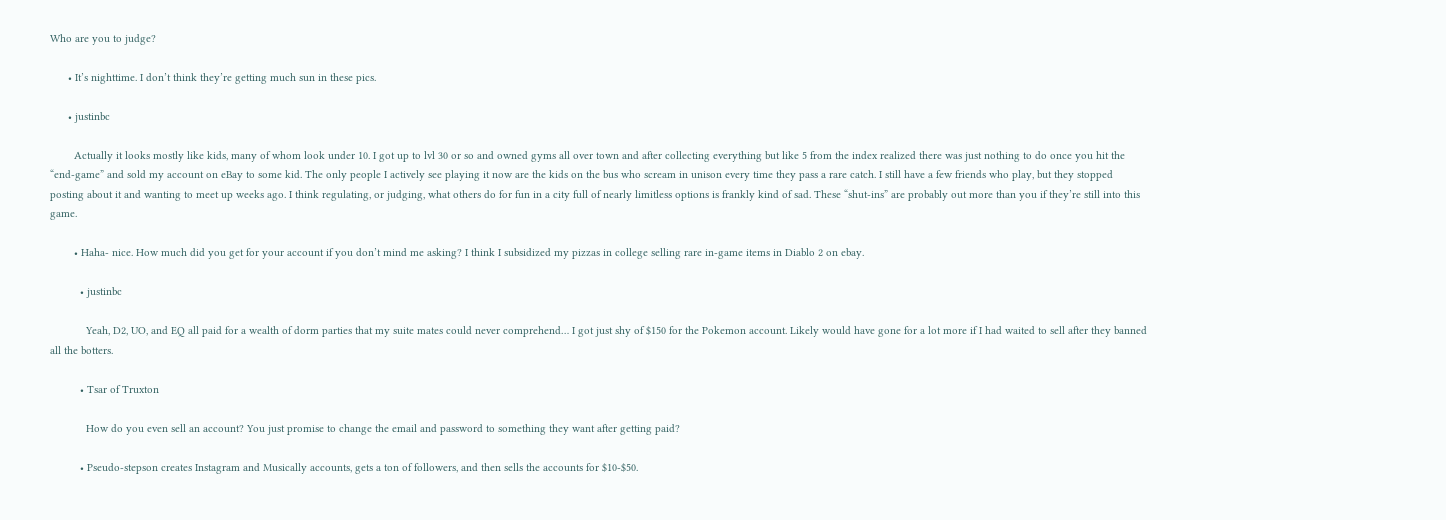Who are you to judge?

      • It’s nighttime. I don’t think they’re getting much sun in these pics.

      • justinbc

        Actually it looks mostly like kids, many of whom look under 10. I got up to lvl 30 or so and owned gyms all over town and after collecting everything but like 5 from the index realized there was just nothing to do once you hit the “end-game” and sold my account on eBay to some kid. The only people I actively see playing it now are the kids on the bus who scream in unison every time they pass a rare catch. I still have a few friends who play, but they stopped posting about it and wanting to meet up weeks ago. I think regulating, or judging, what others do for fun in a city full of nearly limitless options is frankly kind of sad. These “shut-ins” are probably out more than you if they’re still into this game.

        • Haha- nice. How much did you get for your account if you don’t mind me asking? I think I subsidized my pizzas in college selling rare in-game items in Diablo 2 on ebay.

          • justinbc

            Yeah, D2, UO, and EQ all paid for a wealth of dorm parties that my suite mates could never comprehend… I got just shy of $150 for the Pokemon account. Likely would have gone for a lot more if I had waited to sell after they banned all the botters.

          • Tsar of Truxton

            How do you even sell an account? You just promise to change the email and password to something they want after getting paid?

          • Pseudo-stepson creates Instagram and Musically accounts, gets a ton of followers, and then sells the accounts for $10-$50.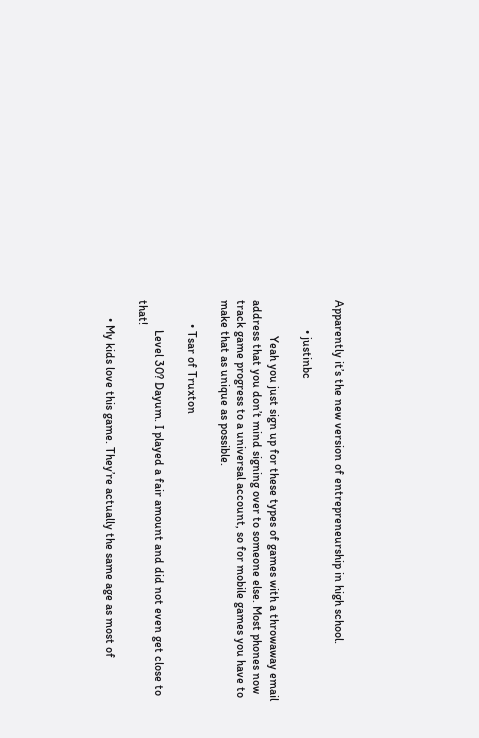Apparently it’s the new version of entrepreneurship in high school.

          • justinbc

            Yeah you just sign up for these types of games with a throwaway email address that you don’t mind signing over to someone else. Most phones now track game progress to a universal account, so for mobile games you have to make that as unique as possible.

        • Tsar of Truxton

          Level 30? Dayum. I played a fair amount and did not even get close to that!

      • My kids love this game. They’re actually the same age as most of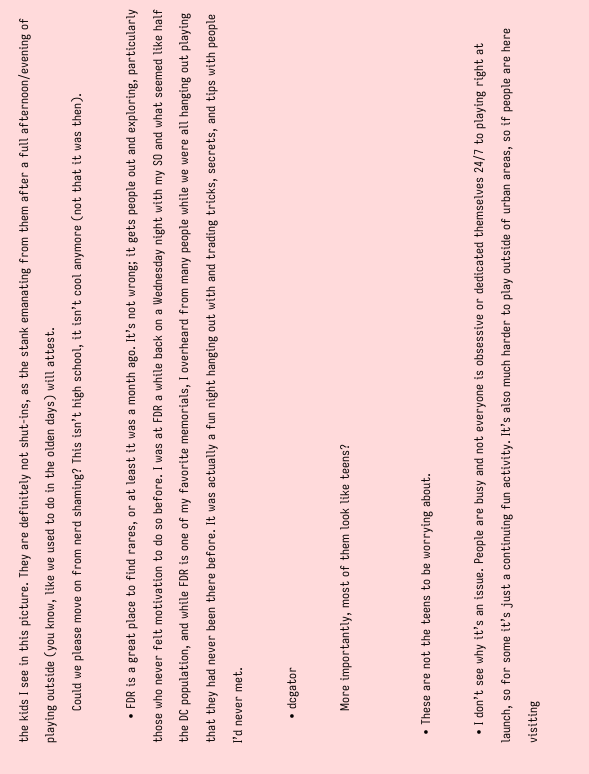the kids I see in this picture. They are definitely not shut-ins, as the stank emanating from them after a full afternoon/evening of playing outside (you know, like we used to do in the olden days) will attest.
        Could we please move on from nerd shaming? This isn’t high school, it isn’t cool anymore (not that it was then).

      • FDR is a great place to find rares, or at least it was a month ago. It’s not wrong; it gets people out and exploring, particularly those who never felt motivation to do so before. I was at FDR a while back on a Wednesday night with my SO and what seemed like half the DC population, and while FDR is one of my favorite memorials, I overheard from many people while we were all hanging out playing that they had never been there before. It was actually a fun night hanging out with and trading tricks, secrets, and tips with people I’d never met.

      • dcgator

        More importantly, most of them look like teens?


  • These are not the teens to be worrying about.

  • I don’t see why it’s an issue. People are busy and not everyone is obsessive or dedicated themselves 24/7 to playing right at launch, so for some it’s just a continuing fun activity. It’s also much harder to play outside of urban areas, so if people are here visiting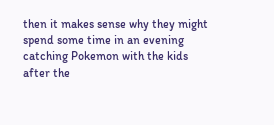then it makes sense why they might spend some time in an evening catching Pokemon with the kids after the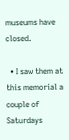museums have closed.

  • I saw them at this memorial a couple of Saturdays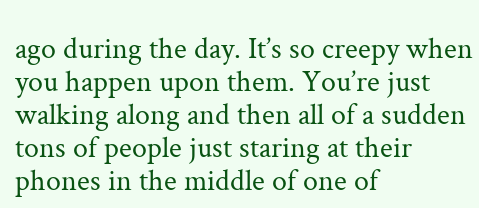ago during the day. It’s so creepy when you happen upon them. You’re just walking along and then all of a sudden tons of people just staring at their phones in the middle of one of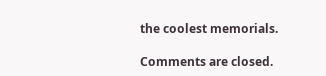the coolest memorials.

Comments are closed.